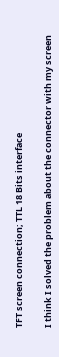TFT screen connection; TTL 18 Bits interface

I think I solved the problem about the connector with my screen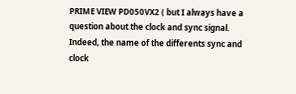PRIME VIEW PD050VX2 ( but I always have a question about the clock and sync signal. Indeed, the name of the differents sync and clock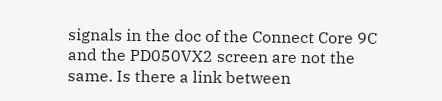signals in the doc of the Connect Core 9C and the PD050VX2 screen are not the same. Is there a link between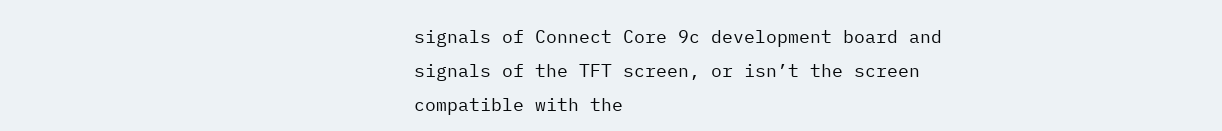signals of Connect Core 9c development board and signals of the TFT screen, or isn’t the screen compatible with the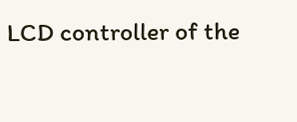LCD controller of the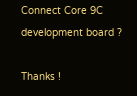Connect Core 9C development board ?

Thanks !